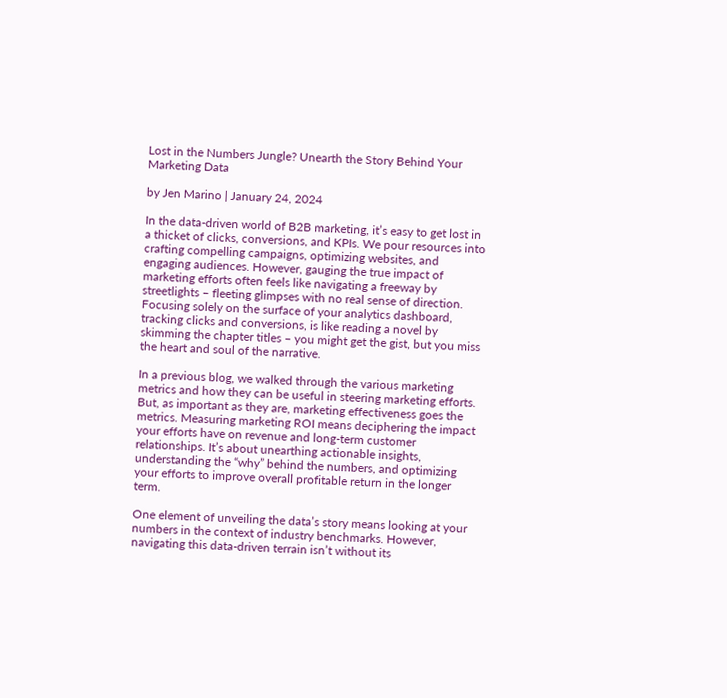Lost in the Numbers Jungle? Unearth the Story Behind Your Marketing Data

by Jen Marino | January 24, 2024

In the data-driven world of B2B marketing, it’s easy to get lost in a thicket of clicks, conversions, and KPIs. We pour resources into crafting compelling campaigns, optimizing websites, and engaging audiences. However, gauging the true impact of marketing efforts often feels like navigating a freeway by streetlights – fleeting glimpses with no real sense of direction. Focusing solely on the surface of your analytics dashboard, tracking clicks and conversions, is like reading a novel by skimming the chapter titles – you might get the gist, but you miss the heart and soul of the narrative.

In a previous blog, we walked through the various marketing metrics and how they can be useful in steering marketing efforts. But, as important as they are, marketing effectiveness goes the metrics. Measuring marketing ROI means deciphering the impact your efforts have on revenue and long-term customer relationships. It’s about unearthing actionable insights, understanding the “why” behind the numbers, and optimizing your efforts to improve overall profitable return in the longer term.

One element of unveiling the data’s story means looking at your numbers in the context of industry benchmarks. However, navigating this data-driven terrain isn’t without its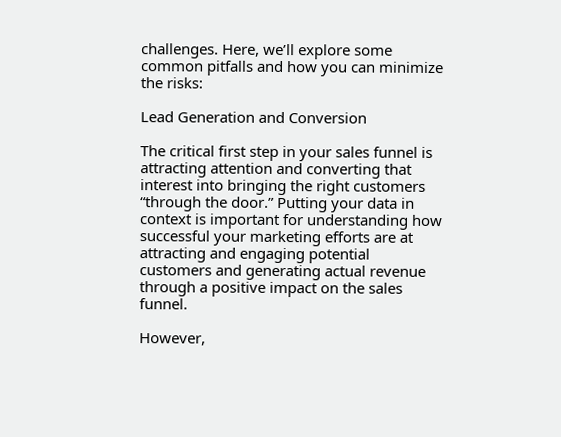challenges. Here, we’ll explore some common pitfalls and how you can minimize the risks:

Lead Generation and Conversion

The critical first step in your sales funnel is attracting attention and converting that interest into bringing the right customers “through the door.” Putting your data in context is important for understanding how successful your marketing efforts are at attracting and engaging potential customers and generating actual revenue through a positive impact on the sales funnel.

However,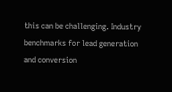this can be challenging. Industry benchmarks for lead generation and conversion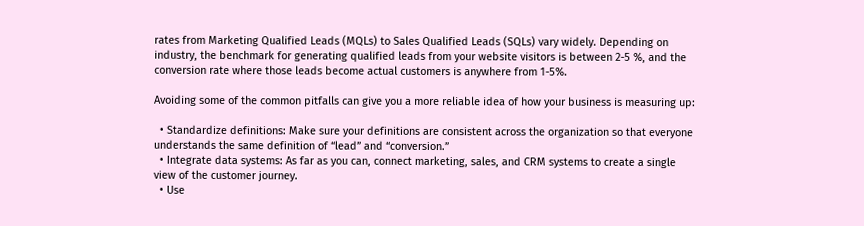rates from Marketing Qualified Leads (MQLs) to Sales Qualified Leads (SQLs) vary widely. Depending on industry, the benchmark for generating qualified leads from your website visitors is between 2-5 %, and the conversion rate where those leads become actual customers is anywhere from 1-5%.

Avoiding some of the common pitfalls can give you a more reliable idea of how your business is measuring up:

  • Standardize definitions: Make sure your definitions are consistent across the organization so that everyone understands the same definition of “lead” and “conversion.”
  • Integrate data systems: As far as you can, connect marketing, sales, and CRM systems to create a single view of the customer journey.
  • Use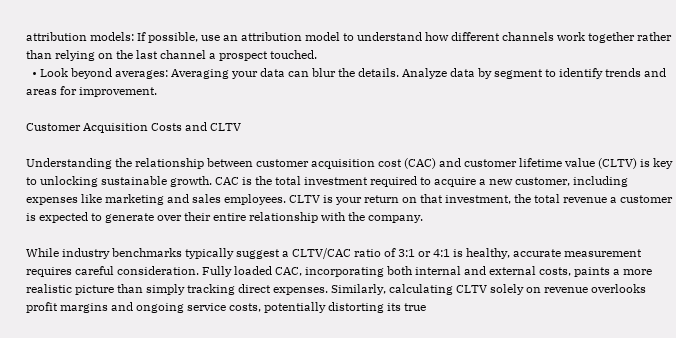attribution models: If possible, use an attribution model to understand how different channels work together rather than relying on the last channel a prospect touched.
  • Look beyond averages: Averaging your data can blur the details. Analyze data by segment to identify trends and areas for improvement.

Customer Acquisition Costs and CLTV

Understanding the relationship between customer acquisition cost (CAC) and customer lifetime value (CLTV) is key to unlocking sustainable growth. CAC is the total investment required to acquire a new customer, including expenses like marketing and sales employees. CLTV is your return on that investment, the total revenue a customer is expected to generate over their entire relationship with the company.

While industry benchmarks typically suggest a CLTV/CAC ratio of 3:1 or 4:1 is healthy, accurate measurement requires careful consideration. Fully loaded CAC, incorporating both internal and external costs, paints a more realistic picture than simply tracking direct expenses. Similarly, calculating CLTV solely on revenue overlooks profit margins and ongoing service costs, potentially distorting its true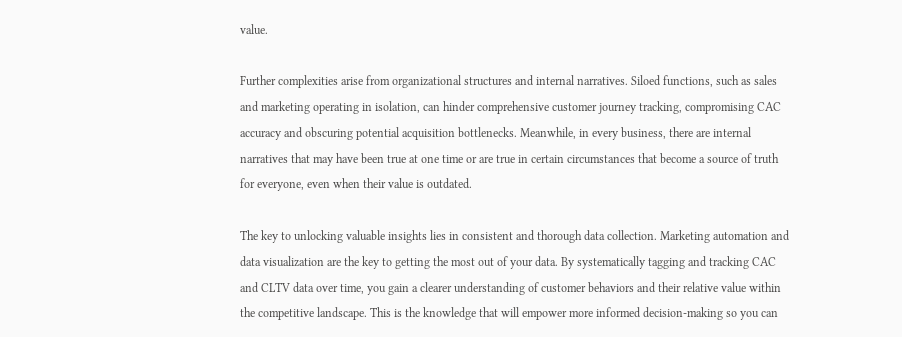value.

Further complexities arise from organizational structures and internal narratives. Siloed functions, such as sales and marketing operating in isolation, can hinder comprehensive customer journey tracking, compromising CAC accuracy and obscuring potential acquisition bottlenecks. Meanwhile, in every business, there are internal narratives that may have been true at one time or are true in certain circumstances that become a source of truth for everyone, even when their value is outdated.

The key to unlocking valuable insights lies in consistent and thorough data collection. Marketing automation and data visualization are the key to getting the most out of your data. By systematically tagging and tracking CAC and CLTV data over time, you gain a clearer understanding of customer behaviors and their relative value within the competitive landscape. This is the knowledge that will empower more informed decision-making so you can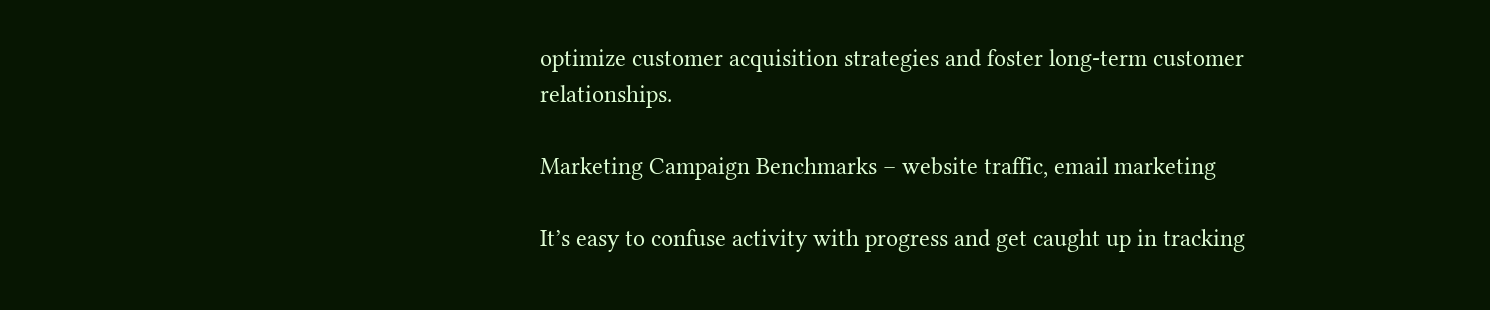optimize customer acquisition strategies and foster long-term customer relationships.

Marketing Campaign Benchmarks – website traffic, email marketing

It’s easy to confuse activity with progress and get caught up in tracking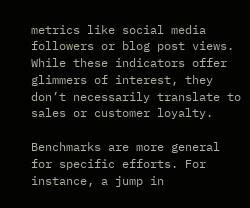metrics like social media followers or blog post views. While these indicators offer glimmers of interest, they don’t necessarily translate to sales or customer loyalty.

Benchmarks are more general for specific efforts. For instance, a jump in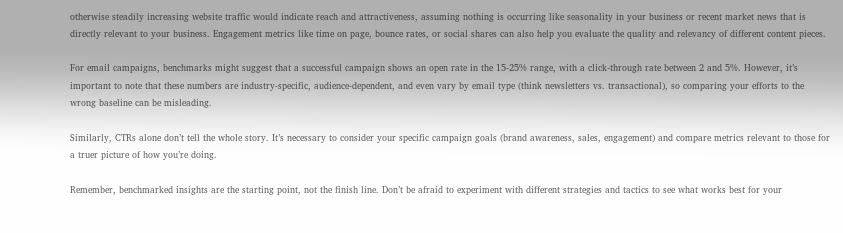otherwise steadily increasing website traffic would indicate reach and attractiveness, assuming nothing is occurring like seasonality in your business or recent market news that is directly relevant to your business. Engagement metrics like time on page, bounce rates, or social shares can also help you evaluate the quality and relevancy of different content pieces.

For email campaigns, benchmarks might suggest that a successful campaign shows an open rate in the 15-25% range, with a click-through rate between 2 and 5%. However, it’s important to note that these numbers are industry-specific, audience-dependent, and even vary by email type (think newsletters vs. transactional), so comparing your efforts to the wrong baseline can be misleading.

Similarly, CTRs alone don’t tell the whole story. It’s necessary to consider your specific campaign goals (brand awareness, sales, engagement) and compare metrics relevant to those for a truer picture of how you’re doing.

Remember, benchmarked insights are the starting point, not the finish line. Don’t be afraid to experiment with different strategies and tactics to see what works best for your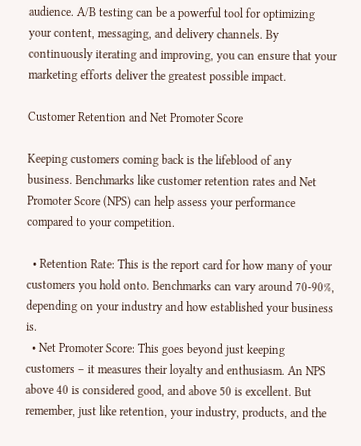audience. A/B testing can be a powerful tool for optimizing your content, messaging, and delivery channels. By continuously iterating and improving, you can ensure that your marketing efforts deliver the greatest possible impact.

Customer Retention and Net Promoter Score

Keeping customers coming back is the lifeblood of any business. Benchmarks like customer retention rates and Net Promoter Score (NPS) can help assess your performance compared to your competition.

  • Retention Rate: This is the report card for how many of your customers you hold onto. Benchmarks can vary around 70-90%, depending on your industry and how established your business is.
  • Net Promoter Score: This goes beyond just keeping customers – it measures their loyalty and enthusiasm. An NPS above 40 is considered good, and above 50 is excellent. But remember, just like retention, your industry, products, and the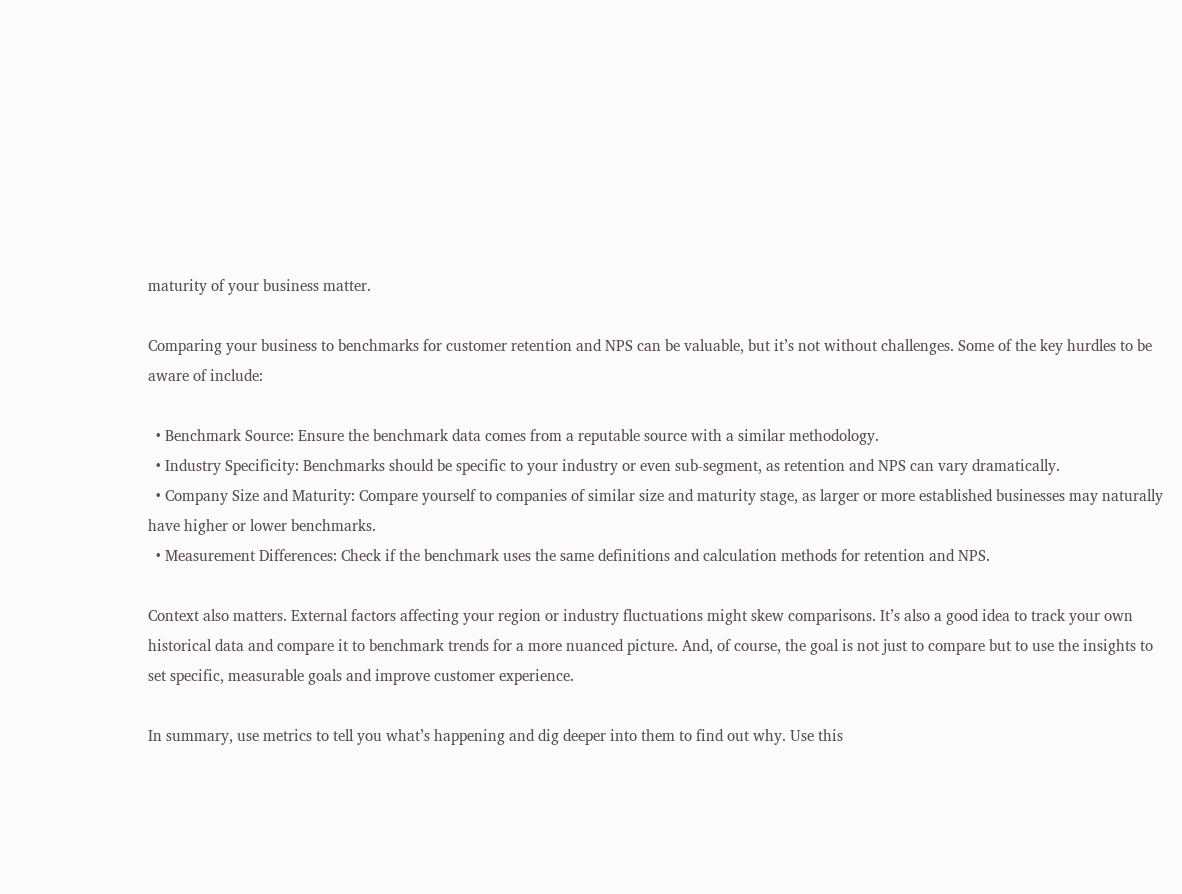maturity of your business matter.

Comparing your business to benchmarks for customer retention and NPS can be valuable, but it’s not without challenges. Some of the key hurdles to be aware of include:

  • Benchmark Source: Ensure the benchmark data comes from a reputable source with a similar methodology.
  • Industry Specificity: Benchmarks should be specific to your industry or even sub-segment, as retention and NPS can vary dramatically.
  • Company Size and Maturity: Compare yourself to companies of similar size and maturity stage, as larger or more established businesses may naturally have higher or lower benchmarks.
  • Measurement Differences: Check if the benchmark uses the same definitions and calculation methods for retention and NPS.

Context also matters. External factors affecting your region or industry fluctuations might skew comparisons. It’s also a good idea to track your own historical data and compare it to benchmark trends for a more nuanced picture. And, of course, the goal is not just to compare but to use the insights to set specific, measurable goals and improve customer experience.

In summary, use metrics to tell you what’s happening and dig deeper into them to find out why. Use this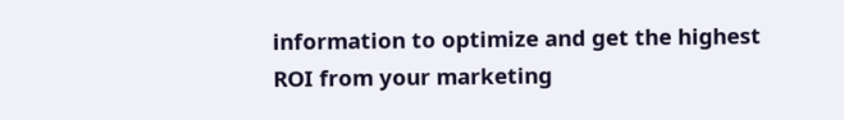information to optimize and get the highest ROI from your marketing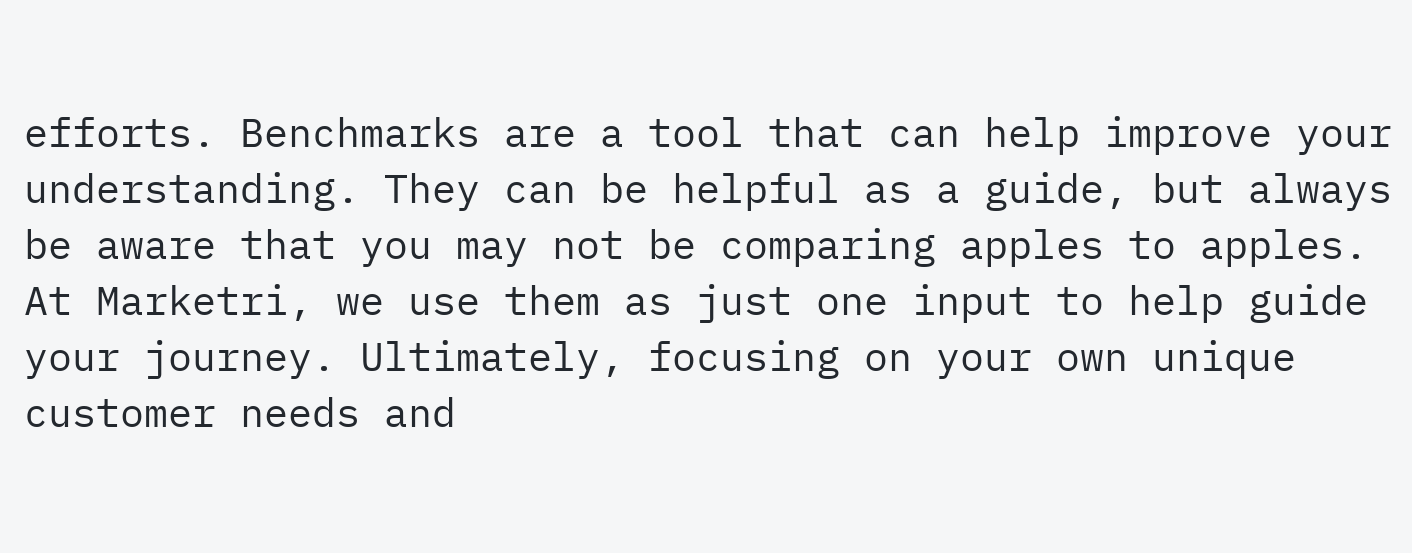efforts. Benchmarks are a tool that can help improve your understanding. They can be helpful as a guide, but always be aware that you may not be comparing apples to apples. At Marketri, we use them as just one input to help guide your journey. Ultimately, focusing on your own unique customer needs and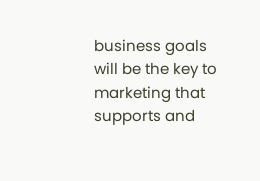business goals will be the key to marketing that supports and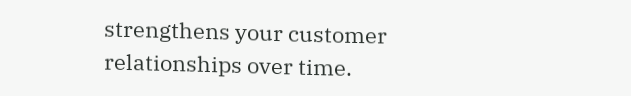strengthens your customer relationships over time.